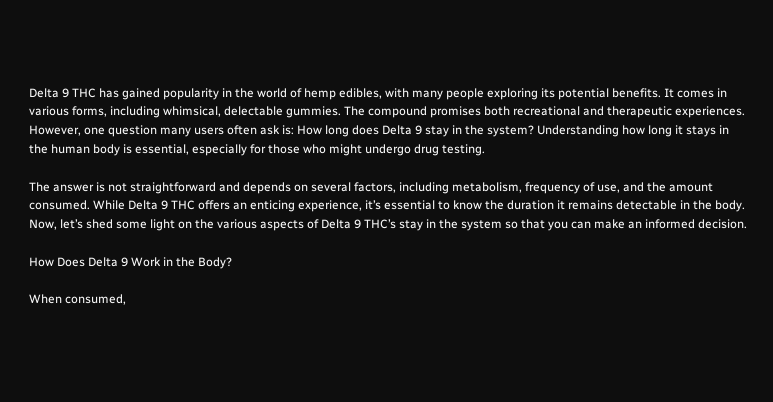Delta 9 THC has gained popularity in the world of hemp edibles, with many people exploring its potential benefits. It comes in various forms, including whimsical, delectable gummies. The compound promises both recreational and therapeutic experiences. However, one question many users often ask is: How long does Delta 9 stay in the system? Understanding how long it stays in the human body is essential, especially for those who might undergo drug testing.

The answer is not straightforward and depends on several factors, including metabolism, frequency of use, and the amount consumed. While Delta 9 THC offers an enticing experience, it’s essential to know the duration it remains detectable in the body. Now, let’s shed some light on the various aspects of Delta 9 THC’s stay in the system so that you can make an informed decision.

How Does Delta 9 Work in the Body?

When consumed,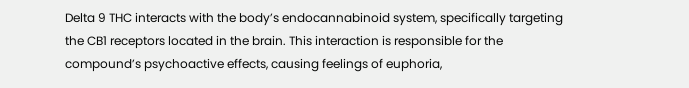Delta 9 THC interacts with the body’s endocannabinoid system, specifically targeting the CB1 receptors located in the brain. This interaction is responsible for the compound’s psychoactive effects, causing feelings of euphoria,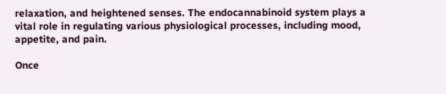relaxation, and heightened senses. The endocannabinoid system plays a vital role in regulating various physiological processes, including mood, appetite, and pain.

Once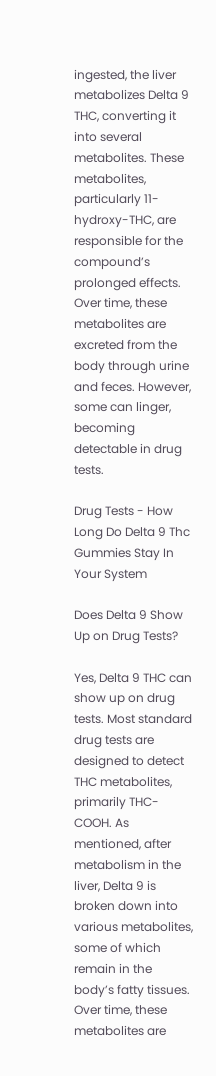ingested, the liver metabolizes Delta 9 THC, converting it into several metabolites. These metabolites, particularly 11-hydroxy-THC, are responsible for the compound’s prolonged effects. Over time, these metabolites are excreted from the body through urine and feces. However, some can linger, becoming detectable in drug tests.

Drug Tests - How Long Do Delta 9 Thc Gummies Stay In Your System

Does Delta 9 Show Up on Drug Tests?

Yes, Delta 9 THC can show up on drug tests. Most standard drug tests are designed to detect THC metabolites, primarily THC-COOH. As mentioned, after metabolism in the liver, Delta 9 is broken down into various metabolites, some of which remain in the body’s fatty tissues. Over time, these metabolites are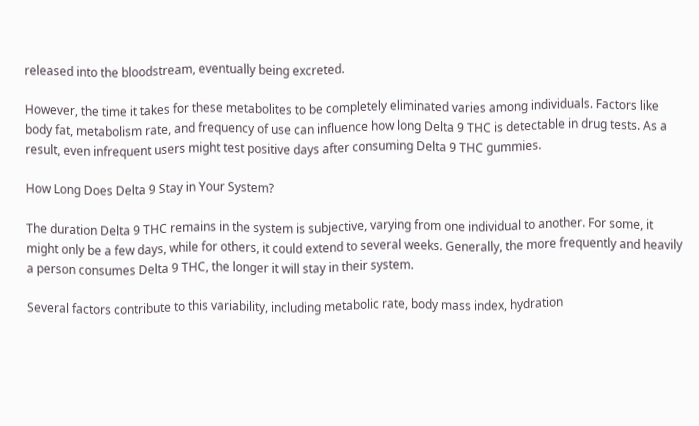released into the bloodstream, eventually being excreted.

However, the time it takes for these metabolites to be completely eliminated varies among individuals. Factors like body fat, metabolism rate, and frequency of use can influence how long Delta 9 THC is detectable in drug tests. As a result, even infrequent users might test positive days after consuming Delta 9 THC gummies.

How Long Does Delta 9 Stay in Your System?

The duration Delta 9 THC remains in the system is subjective, varying from one individual to another. For some, it might only be a few days, while for others, it could extend to several weeks. Generally, the more frequently and heavily a person consumes Delta 9 THC, the longer it will stay in their system.

Several factors contribute to this variability, including metabolic rate, body mass index, hydration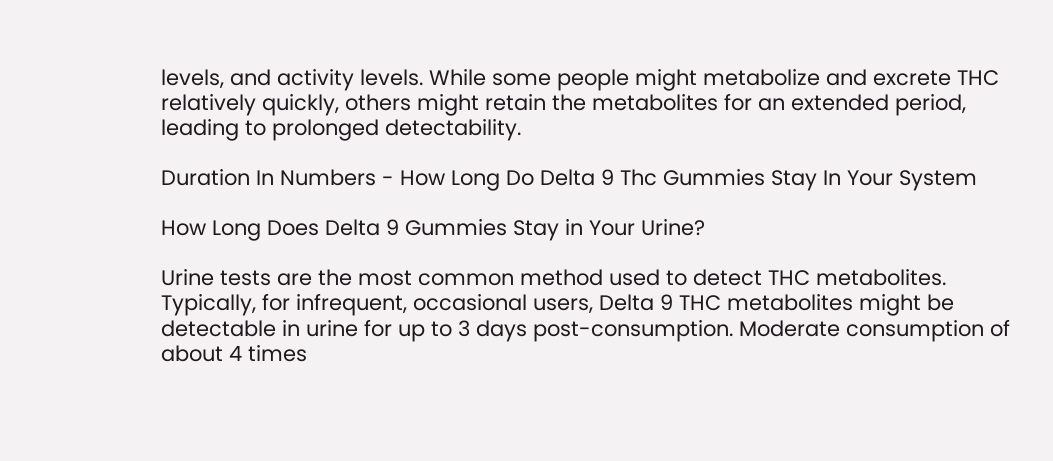levels, and activity levels. While some people might metabolize and excrete THC relatively quickly, others might retain the metabolites for an extended period, leading to prolonged detectability.

Duration In Numbers - How Long Do Delta 9 Thc Gummies Stay In Your System

How Long Does Delta 9 Gummies Stay in Your Urine?

Urine tests are the most common method used to detect THC metabolites. Typically, for infrequent, occasional users, Delta 9 THC metabolites might be detectable in urine for up to 3 days post-consumption. Moderate consumption of about 4 times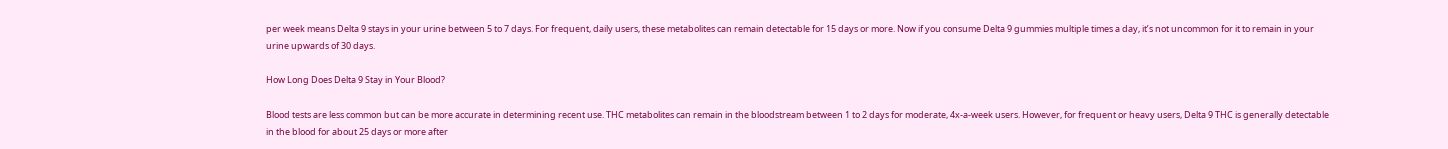per week means Delta 9 stays in your urine between 5 to 7 days. For frequent, daily users, these metabolites can remain detectable for 15 days or more. Now if you consume Delta 9 gummies multiple times a day, it’s not uncommon for it to remain in your urine upwards of 30 days.

How Long Does Delta 9 Stay in Your Blood?

Blood tests are less common but can be more accurate in determining recent use. THC metabolites can remain in the bloodstream between 1 to 2 days for moderate, 4x-a-week users. However, for frequent or heavy users, Delta 9 THC is generally detectable in the blood for about 25 days or more after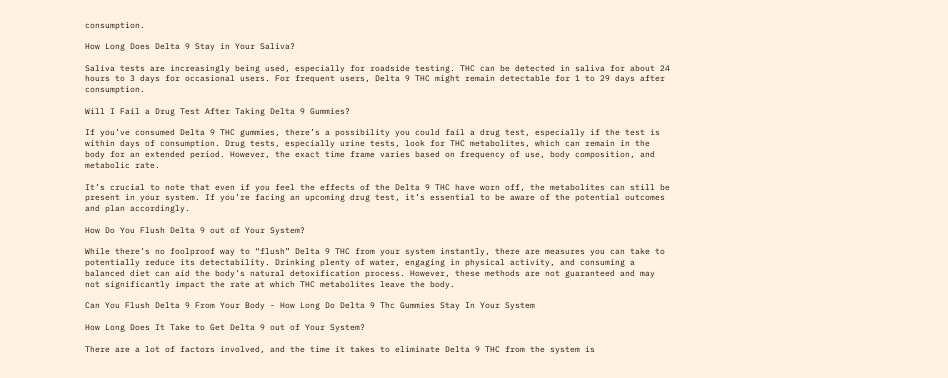consumption.

How Long Does Delta 9 Stay in Your Saliva?

Saliva tests are increasingly being used, especially for roadside testing. THC can be detected in saliva for about 24 hours to 3 days for occasional users. For frequent users, Delta 9 THC might remain detectable for 1 to 29 days after consumption.

Will I Fail a Drug Test After Taking Delta 9 Gummies?

If you’ve consumed Delta 9 THC gummies, there’s a possibility you could fail a drug test, especially if the test is within days of consumption. Drug tests, especially urine tests, look for THC metabolites, which can remain in the body for an extended period. However, the exact time frame varies based on frequency of use, body composition, and metabolic rate.

It’s crucial to note that even if you feel the effects of the Delta 9 THC have worn off, the metabolites can still be present in your system. If you’re facing an upcoming drug test, it’s essential to be aware of the potential outcomes and plan accordingly.

How Do You Flush Delta 9 out of Your System?

While there’s no foolproof way to “flush” Delta 9 THC from your system instantly, there are measures you can take to potentially reduce its detectability. Drinking plenty of water, engaging in physical activity, and consuming a balanced diet can aid the body’s natural detoxification process. However, these methods are not guaranteed and may not significantly impact the rate at which THC metabolites leave the body.

Can You Flush Delta 9 From Your Body - How Long Do Delta 9 Thc Gummies Stay In Your System

How Long Does It Take to Get Delta 9 out of Your System?

There are a lot of factors involved, and the time it takes to eliminate Delta 9 THC from the system is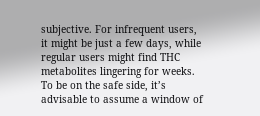subjective. For infrequent users, it might be just a few days, while regular users might find THC metabolites lingering for weeks. To be on the safe side, it’s advisable to assume a window of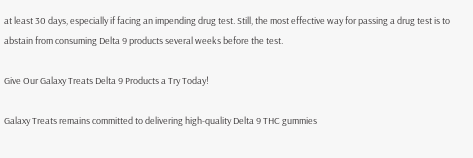at least 30 days, especially if facing an impending drug test. Still, the most effective way for passing a drug test is to abstain from consuming Delta 9 products several weeks before the test.

Give Our Galaxy Treats Delta 9 Products a Try Today!

Galaxy Treats remains committed to delivering high-quality Delta 9 THC gummies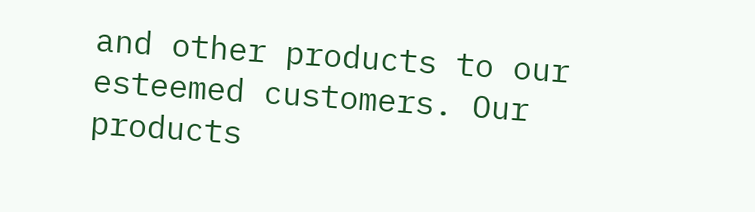and other products to our esteemed customers. Our products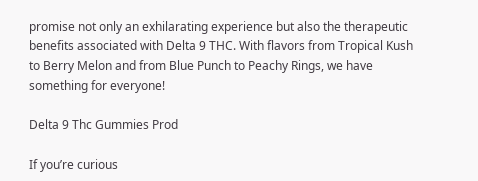promise not only an exhilarating experience but also the therapeutic benefits associated with Delta 9 THC. With flavors from Tropical Kush to Berry Melon and from Blue Punch to Peachy Rings, we have something for everyone!

Delta 9 Thc Gummies Prod

If you’re curious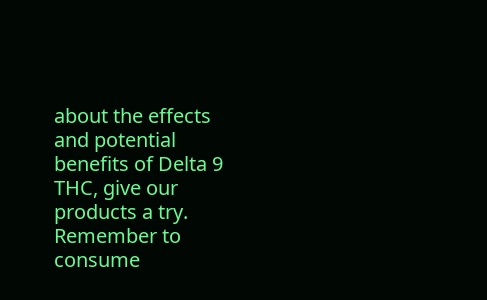about the effects and potential benefits of Delta 9 THC, give our products a try. Remember to consume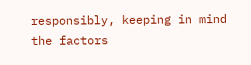responsibly, keeping in mind the factors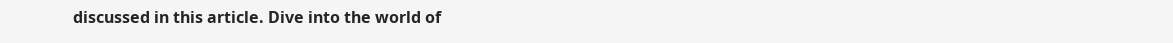discussed in this article. Dive into the world of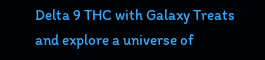Delta 9 THC with Galaxy Treats and explore a universe of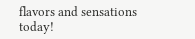flavors and sensations today!